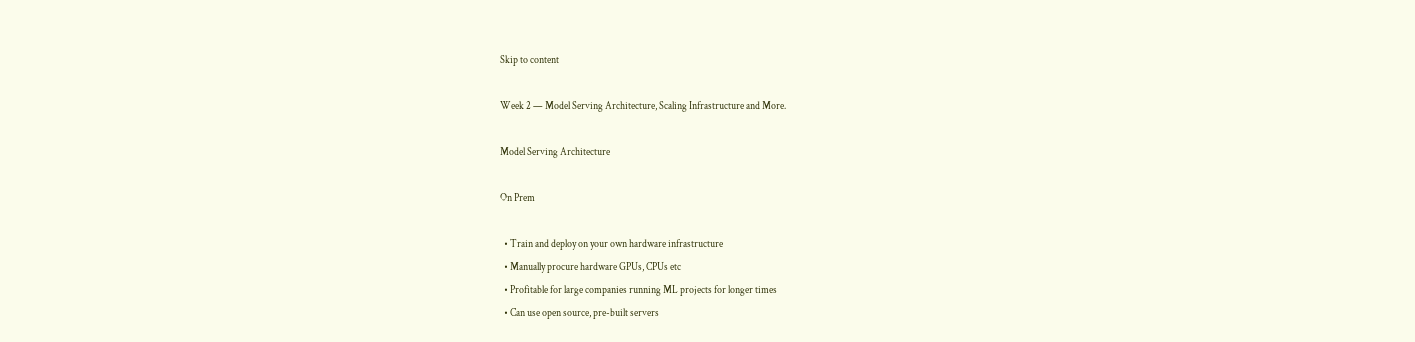Skip to content

Week 2 — Model Serving Architecture, Scaling Infrastructure and More.

Model Serving Architecture

On Prem

  • Train and deploy on your own hardware infrastructure
  • Manually procure hardware GPUs, CPUs etc
  • Profitable for large companies running ML projects for longer times
  • Can use open source, pre-built servers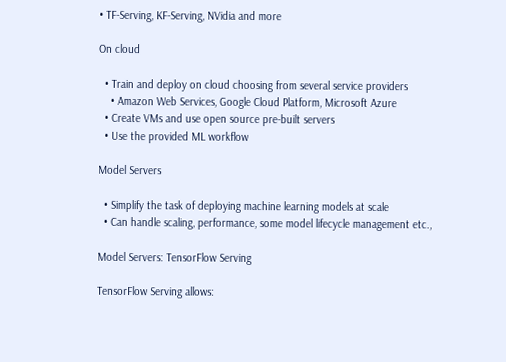• TF-Serving, KF-Serving, NVidia and more

On cloud

  • Train and deploy on cloud choosing from several service providers
    • Amazon Web Services, Google Cloud Platform, Microsoft Azure
  • Create VMs and use open source pre-built servers
  • Use the provided ML workflow

Model Servers

  • Simplify the task of deploying machine learning models at scale
  • Can handle scaling, performance, some model lifecycle management etc.,

Model Servers: TensorFlow Serving

TensorFlow Serving allows: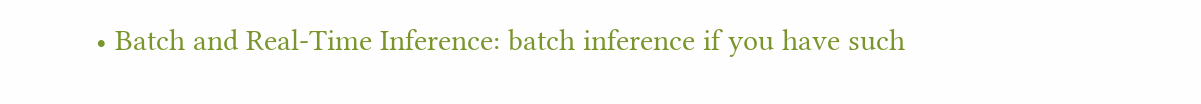• Batch and Real-Time Inference: batch inference if you have such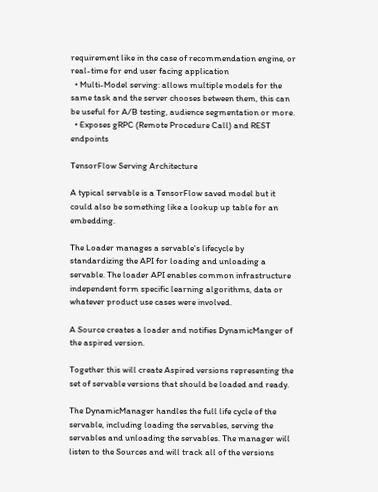requirement like in the case of recommendation engine, or real-time for end user facing application
  • Multi-Model serving: allows multiple models for the same task and the server chooses between them, this can be useful for A/B testing, audience segmentation or more.
  • Exposes gRPC (Remote Procedure Call) and REST endpoints

TensorFlow Serving Architecture

A typical servable is a TensorFlow saved model but it could also be something like a lookup up table for an embedding.

The Loader manages a servable's lifecycle by standardizing the API for loading and unloading a servable. The loader API enables common infrastructure independent form specific learning algorithms, data or whatever product use cases were involved.

A Source creates a loader and notifies DynamicManger of the aspired version.

Together this will create Aspired versions representing the set of servable versions that should be loaded and ready.

The DynamicManager handles the full life cycle of the servable, including loading the servables, serving the servables and unloading the servables. The manager will listen to the Sources and will track all of the versions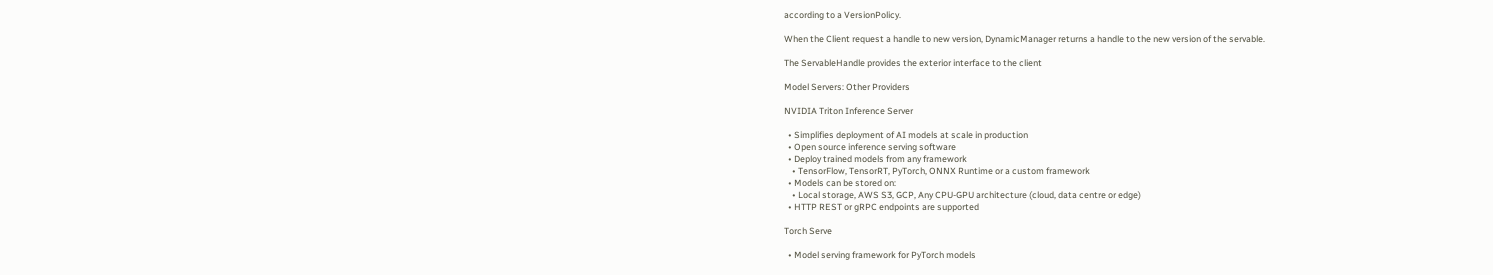according to a VersionPolicy.

When the Client request a handle to new version, DynamicManager returns a handle to the new version of the servable.

The ServableHandle provides the exterior interface to the client

Model Servers: Other Providers

NVIDIA Triton Inference Server

  • Simplifies deployment of AI models at scale in production
  • Open source inference serving software
  • Deploy trained models from any framework
    • TensorFlow, TensorRT, PyTorch, ONNX Runtime or a custom framework
  • Models can be stored on:
    • Local storage, AWS S3, GCP, Any CPU-GPU architecture (cloud, data centre or edge)
  • HTTP REST or gRPC endpoints are supported

Torch Serve

  • Model serving framework for PyTorch models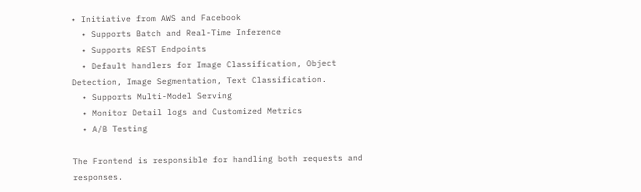• Initiative from AWS and Facebook
  • Supports Batch and Real-Time Inference
  • Supports REST Endpoints
  • Default handlers for Image Classification, Object Detection, Image Segmentation, Text Classification.
  • Supports Multi-Model Serving
  • Monitor Detail logs and Customized Metrics
  • A/B Testing

The Frontend is responsible for handling both requests and responses.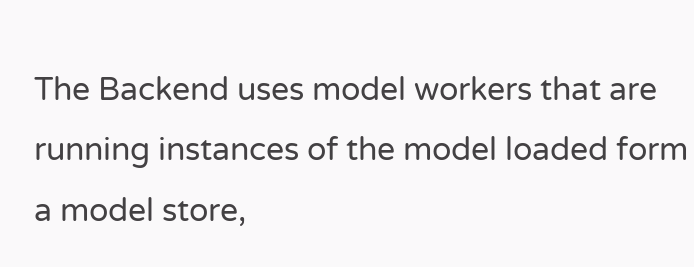The Backend uses model workers that are running instances of the model loaded form a model store,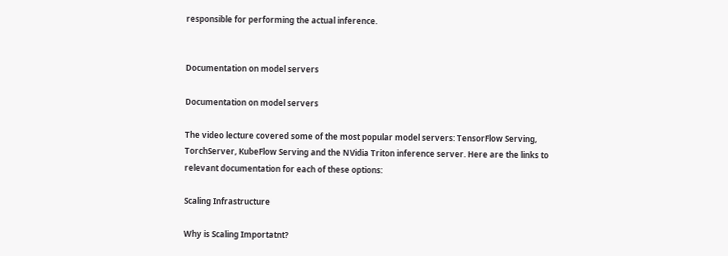responsible for performing the actual inference.


Documentation on model servers

Documentation on model servers

The video lecture covered some of the most popular model servers: TensorFlow Serving, TorchServer, KubeFlow Serving and the NVidia Triton inference server. Here are the links to relevant documentation for each of these options:

Scaling Infrastructure

Why is Scaling Importatnt?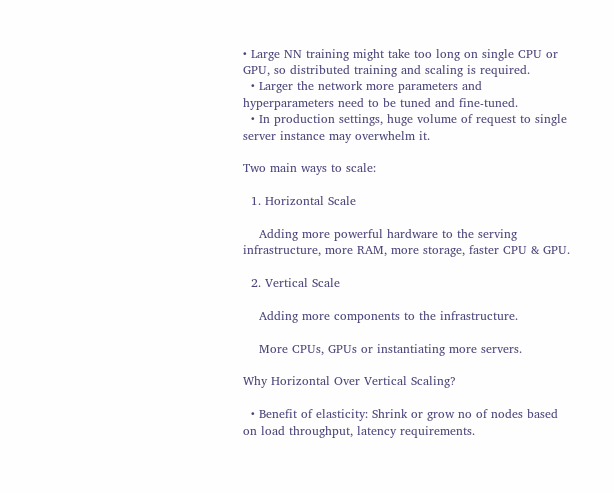• Large NN training might take too long on single CPU or GPU, so distributed training and scaling is required.
  • Larger the network more parameters and hyperparameters need to be tuned and fine-tuned.
  • In production settings, huge volume of request to single server instance may overwhelm it.

Two main ways to scale:

  1. Horizontal Scale

    Adding more powerful hardware to the serving infrastructure, more RAM, more storage, faster CPU & GPU.

  2. Vertical Scale

    Adding more components to the infrastructure.

    More CPUs, GPUs or instantiating more servers.

Why Horizontal Over Vertical Scaling?

  • Benefit of elasticity: Shrink or grow no of nodes based on load throughput, latency requirements.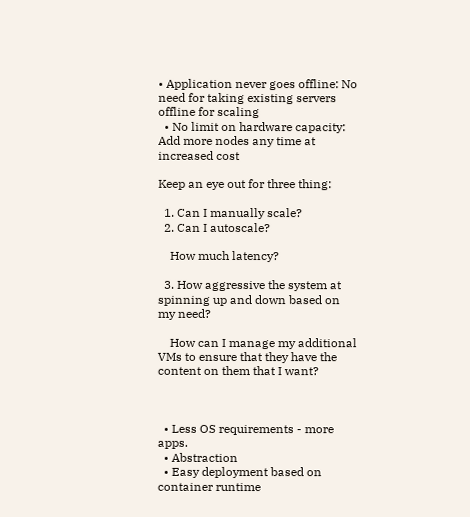• Application never goes offline: No need for taking existing servers offline for scaling
  • No limit on hardware capacity: Add more nodes any time at increased cost

Keep an eye out for three thing:

  1. Can I manually scale?
  2. Can I autoscale?

    How much latency?

  3. How aggressive the system at spinning up and down based on my need?

    How can I manage my additional VMs to ensure that they have the content on them that I want?



  • Less OS requirements - more apps.
  • Abstraction
  • Easy deployment based on container runtime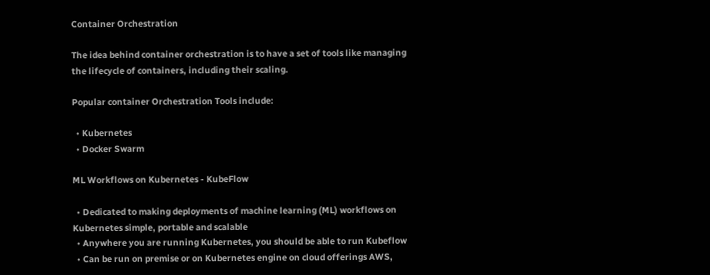Container Orchestration

The idea behind container orchestration is to have a set of tools like managing the lifecycle of containers, including their scaling.

Popular container Orchestration Tools include:

  • Kubernetes
  • Docker Swarm

ML Workflows on Kubernetes - KubeFlow

  • Dedicated to making deployments of machine learning (ML) workflows on Kubernetes simple, portable and scalable
  • Anywhere you are running Kubernetes, you should be able to run Kubeflow
  • Can be run on premise or on Kubernetes engine on cloud offerings AWS,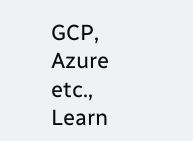GCP, Azure etc.,
Learn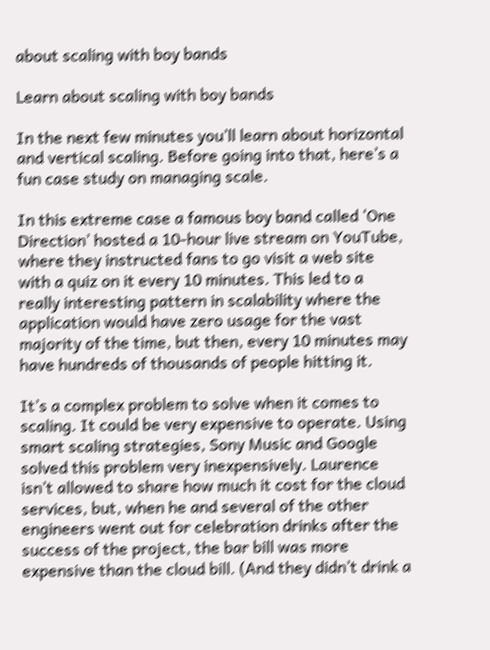about scaling with boy bands

Learn about scaling with boy bands

In the next few minutes you’ll learn about horizontal and vertical scaling. Before going into that, here’s a fun case study on managing scale.

In this extreme case a famous boy band called ‘One Direction’ hosted a 10-hour live stream on YouTube, where they instructed fans to go visit a web site with a quiz on it every 10 minutes. This led to a really interesting pattern in scalability where the application would have zero usage for the vast majority of the time, but then, every 10 minutes may have hundreds of thousands of people hitting it.

It’s a complex problem to solve when it comes to scaling. It could be very expensive to operate. Using smart scaling strategies, Sony Music and Google solved this problem very inexpensively. Laurence isn’t allowed to share how much it cost for the cloud services, but, when he and several of the other engineers went out for celebration drinks after the success of the project, the bar bill was more expensive than the cloud bill. (And they didn’t drink a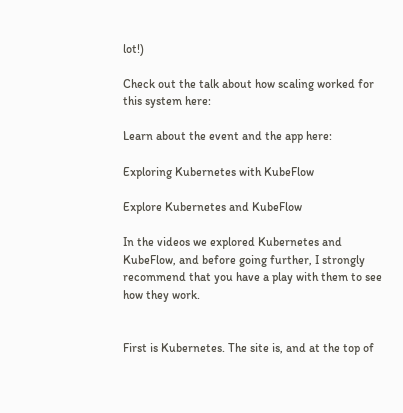lot!)

Check out the talk about how scaling worked for this system here:

Learn about the event and the app here:

Exploring Kubernetes with KubeFlow

Explore Kubernetes and KubeFlow

In the videos we explored Kubernetes and KubeFlow, and before going further, I strongly recommend that you have a play with them to see how they work.


First is Kubernetes. The site is, and at the top of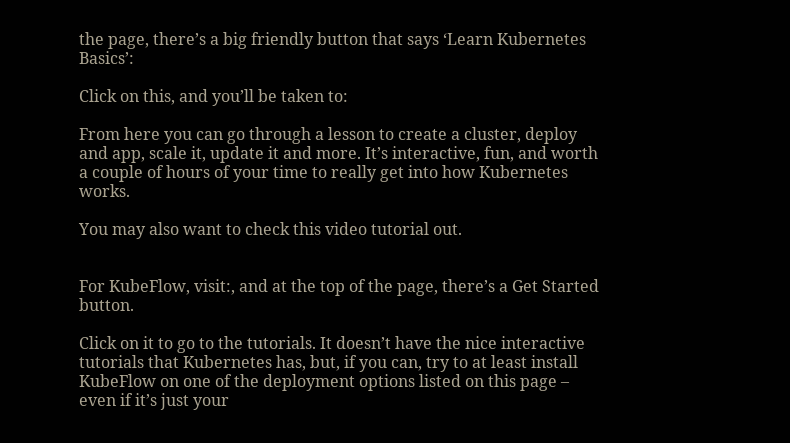the page, there’s a big friendly button that says ‘Learn Kubernetes Basics’:

Click on this, and you’ll be taken to:

From here you can go through a lesson to create a cluster, deploy and app, scale it, update it and more. It’s interactive, fun, and worth a couple of hours of your time to really get into how Kubernetes works.

You may also want to check this video tutorial out.


For KubeFlow, visit:, and at the top of the page, there’s a Get Started button.

Click on it to go to the tutorials. It doesn’t have the nice interactive tutorials that Kubernetes has, but, if you can, try to at least install KubeFlow on one of the deployment options listed on this page – even if it’s just your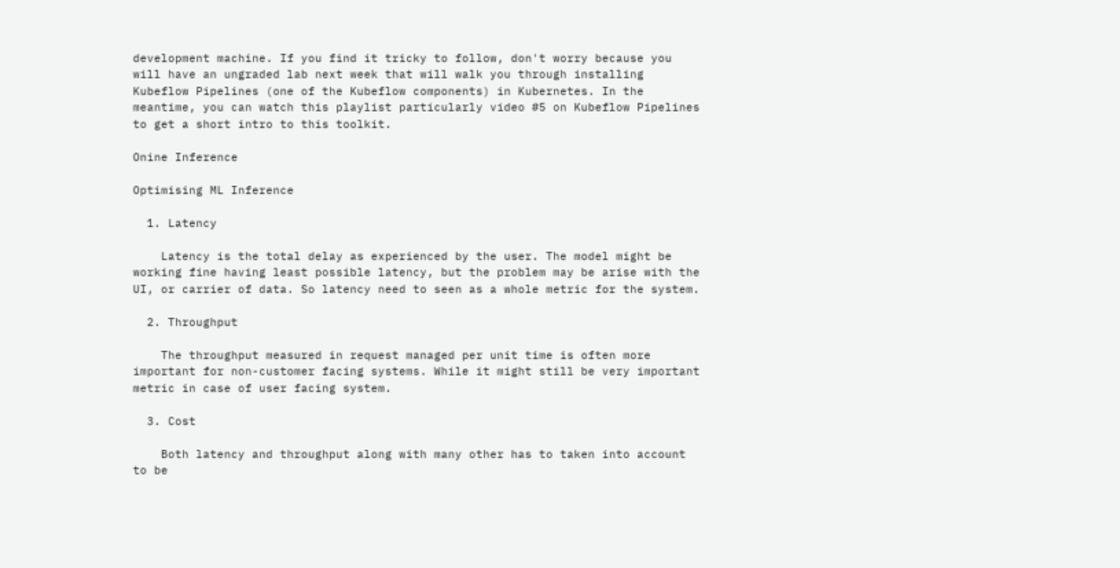development machine. If you find it tricky to follow, don't worry because you will have an ungraded lab next week that will walk you through installing Kubeflow Pipelines (one of the Kubeflow components) in Kubernetes. In the meantime, you can watch this playlist particularly video #5 on Kubeflow Pipelines to get a short intro to this toolkit.

Onine Inference

Optimising ML Inference

  1. Latency

    Latency is the total delay as experienced by the user. The model might be working fine having least possible latency, but the problem may be arise with the UI, or carrier of data. So latency need to seen as a whole metric for the system.

  2. Throughput

    The throughput measured in request managed per unit time is often more important for non-customer facing systems. While it might still be very important metric in case of user facing system.

  3. Cost

    Both latency and throughput along with many other has to taken into account to be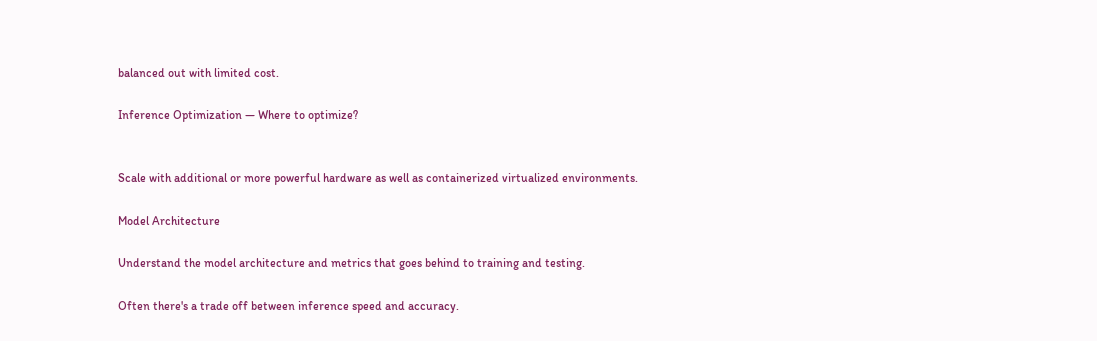balanced out with limited cost.

Inference Optimization — Where to optimize?


Scale with additional or more powerful hardware as well as containerized virtualized environments.

Model Architecture

Understand the model architecture and metrics that goes behind to training and testing.

Often there's a trade off between inference speed and accuracy.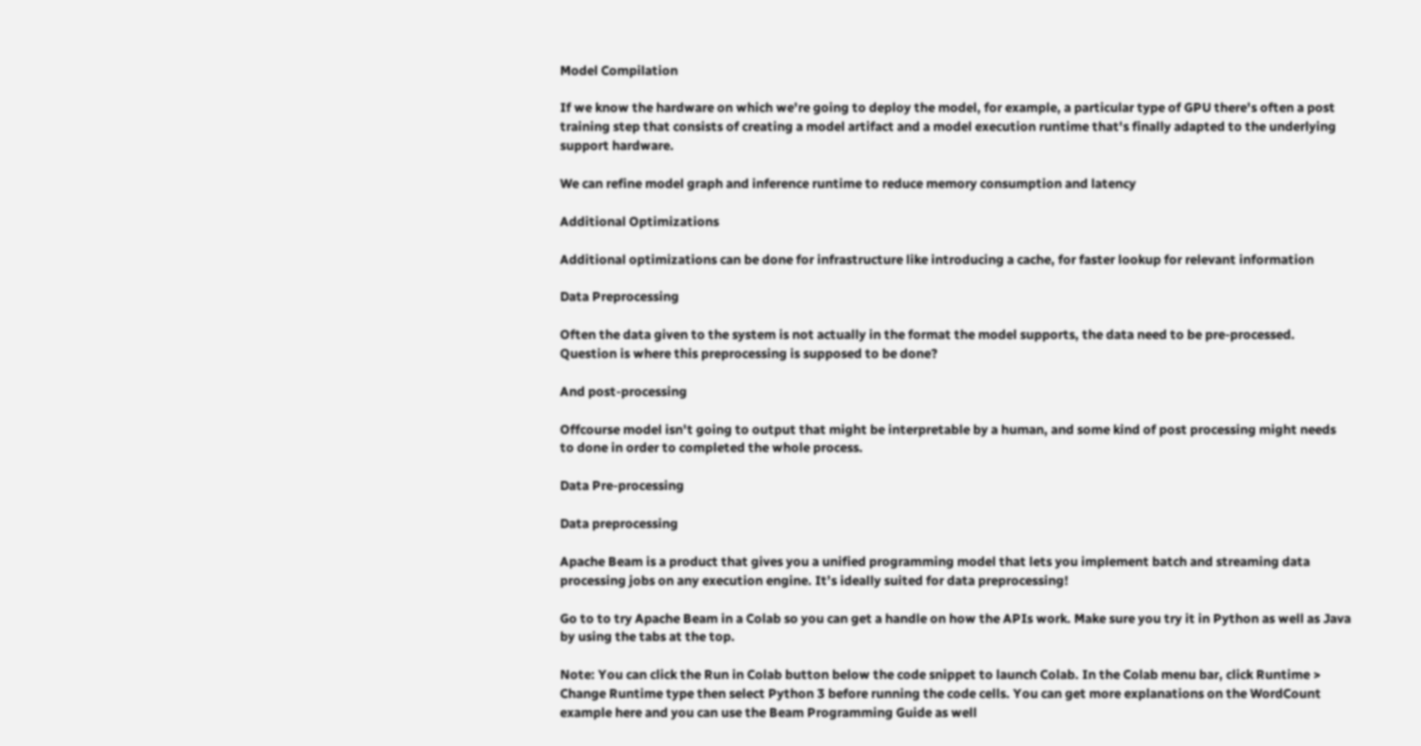Model Compilation

If we know the hardware on which we're going to deploy the model, for example, a particular type of GPU there's often a post training step that consists of creating a model artifact and a model execution runtime that's finally adapted to the underlying support hardware.

We can refine model graph and inference runtime to reduce memory consumption and latency

Additional Optimizations

Additional optimizations can be done for infrastructure like introducing a cache, for faster lookup for relevant information

Data Preprocessing

Often the data given to the system is not actually in the format the model supports, the data need to be pre-processed. Question is where this preprocessing is supposed to be done?

And post-processing

Offcourse model isn't going to output that might be interpretable by a human, and some kind of post processing might needs to done in order to completed the whole process.

Data Pre-processing

Data preprocessing

Apache Beam is a product that gives you a unified programming model that lets you implement batch and streaming data processing jobs on any execution engine. It’s ideally suited for data preprocessing!

Go to to try Apache Beam in a Colab so you can get a handle on how the APIs work. Make sure you try it in Python as well as Java by using the tabs at the top.

Note: You can click the Run in Colab button below the code snippet to launch Colab. In the Colab menu bar, click Runtime > Change Runtime type then select Python 3 before running the code cells. You can get more explanations on the WordCount example here and you can use the Beam Programming Guide as well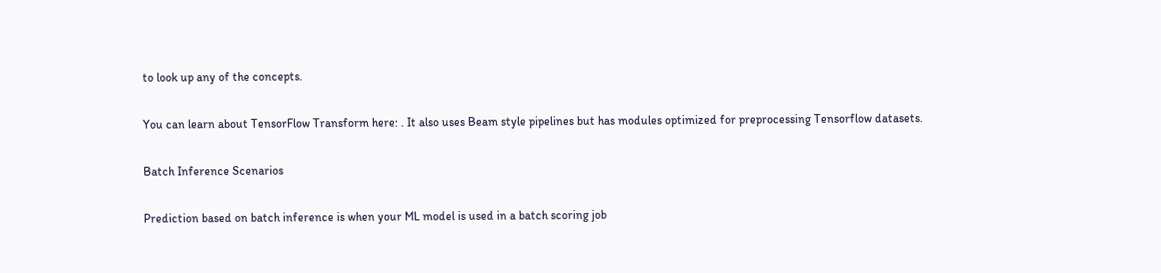to look up any of the concepts.

You can learn about TensorFlow Transform here: . It also uses Beam style pipelines but has modules optimized for preprocessing Tensorflow datasets.

Batch Inference Scenarios

Prediction based on batch inference is when your ML model is used in a batch scoring job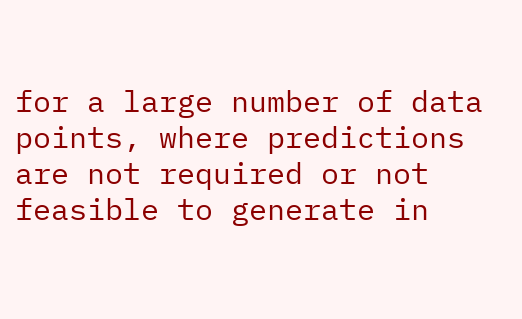for a large number of data points, where predictions are not required or not feasible to generate in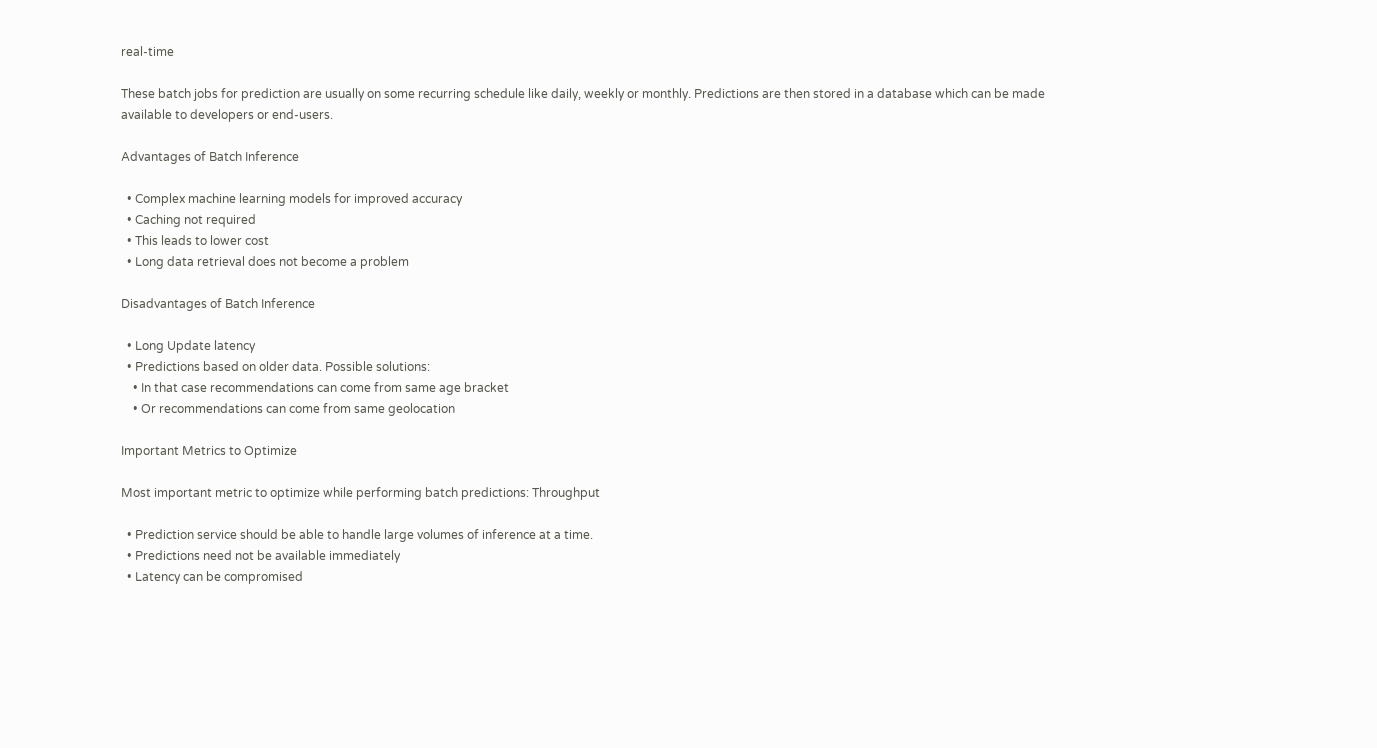real-time

These batch jobs for prediction are usually on some recurring schedule like daily, weekly or monthly. Predictions are then stored in a database which can be made available to developers or end-users.

Advantages of Batch Inference

  • Complex machine learning models for improved accuracy
  • Caching not required
  • This leads to lower cost
  • Long data retrieval does not become a problem

Disadvantages of Batch Inference

  • Long Update latency
  • Predictions based on older data. Possible solutions:
    • In that case recommendations can come from same age bracket
    • Or recommendations can come from same geolocation

Important Metrics to Optimize

Most important metric to optimize while performing batch predictions: Throughput

  • Prediction service should be able to handle large volumes of inference at a time.
  • Predictions need not be available immediately
  • Latency can be compromised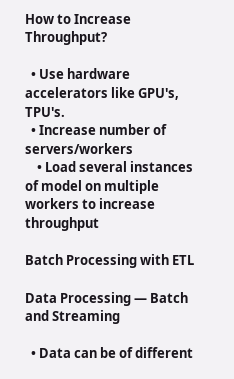How to Increase Throughput?

  • Use hardware accelerators like GPU's, TPU's.
  • Increase number of servers/workers
    • Load several instances of model on multiple workers to increase throughput

Batch Processing with ETL

Data Processing — Batch and Streaming

  • Data can be of different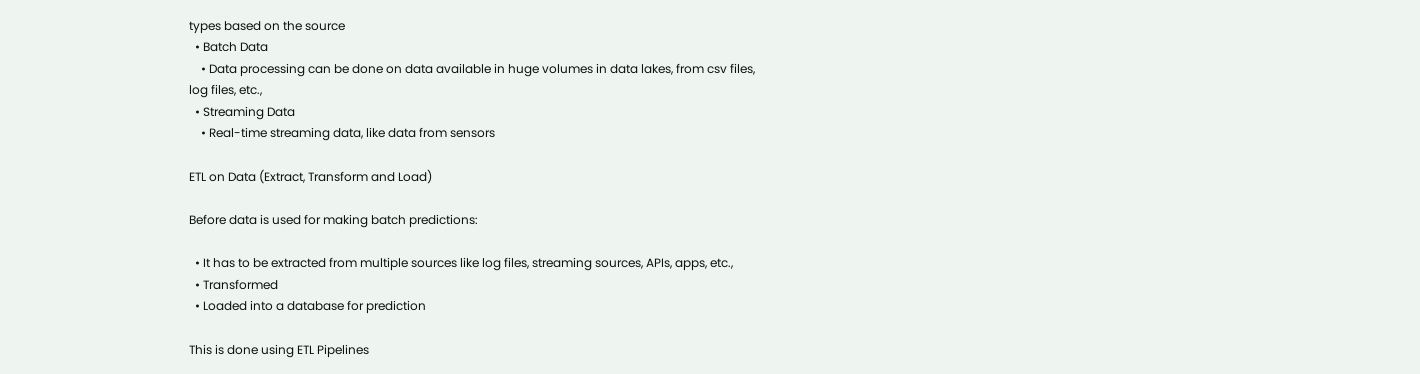types based on the source
  • Batch Data
    • Data processing can be done on data available in huge volumes in data lakes, from csv files, log files, etc.,
  • Streaming Data
    • Real-time streaming data, like data from sensors

ETL on Data (Extract, Transform and Load)

Before data is used for making batch predictions:

  • It has to be extracted from multiple sources like log files, streaming sources, APIs, apps, etc.,
  • Transformed
  • Loaded into a database for prediction

This is done using ETL Pipelines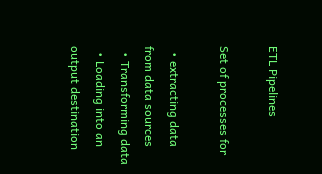ETL Pipelines

Set of processes for

  • extracting data from data sources
  • Transforming data
  • Loading into an output destination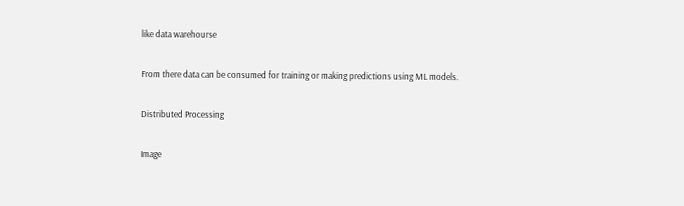like data warehourse

From there data can be consumed for training or making predictions using ML models.

Distributed Processing

Image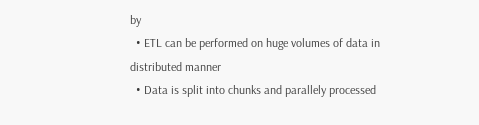by
  • ETL can be performed on huge volumes of data in distributed manner
  • Data is split into chunks and parallely processed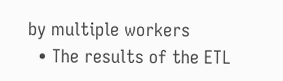by multiple workers
  • The results of the ETL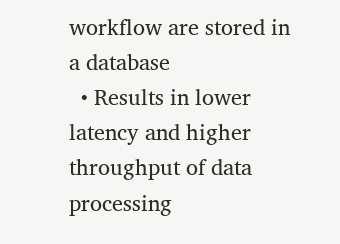workflow are stored in a database
  • Results in lower latency and higher throughput of data processing